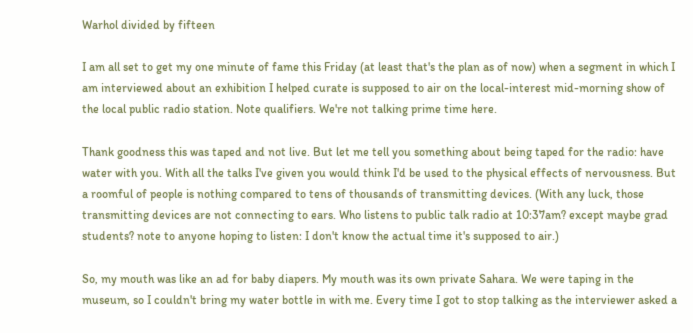Warhol divided by fifteen

I am all set to get my one minute of fame this Friday (at least that's the plan as of now) when a segment in which I am interviewed about an exhibition I helped curate is supposed to air on the local-interest mid-morning show of the local public radio station. Note qualifiers. We're not talking prime time here.

Thank goodness this was taped and not live. But let me tell you something about being taped for the radio: have water with you. With all the talks I've given you would think I'd be used to the physical effects of nervousness. But a roomful of people is nothing compared to tens of thousands of transmitting devices. (With any luck, those transmitting devices are not connecting to ears. Who listens to public talk radio at 10:37am? except maybe grad students? note to anyone hoping to listen: I don't know the actual time it's supposed to air.)

So, my mouth was like an ad for baby diapers. My mouth was its own private Sahara. We were taping in the museum, so I couldn't bring my water bottle in with me. Every time I got to stop talking as the interviewer asked a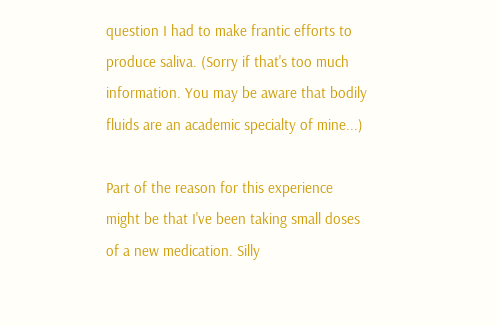question I had to make frantic efforts to produce saliva. (Sorry if that's too much information. You may be aware that bodily fluids are an academic specialty of mine...)

Part of the reason for this experience might be that I've been taking small doses of a new medication. Silly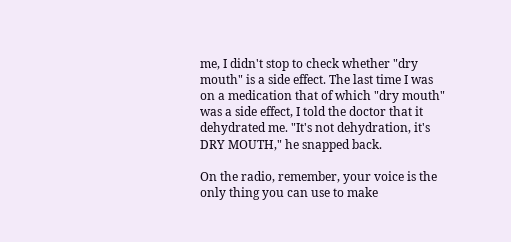me, I didn't stop to check whether "dry mouth" is a side effect. The last time I was on a medication that of which "dry mouth" was a side effect, I told the doctor that it dehydrated me. "It's not dehydration, it's DRY MOUTH," he snapped back.

On the radio, remember, your voice is the only thing you can use to make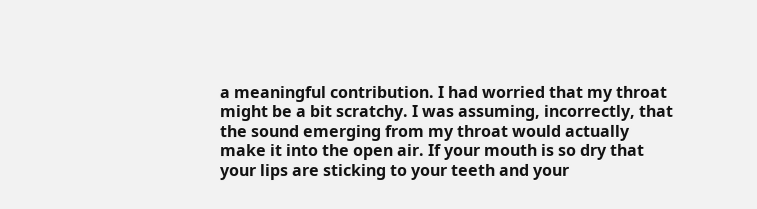a meaningful contribution. I had worried that my throat might be a bit scratchy. I was assuming, incorrectly, that the sound emerging from my throat would actually make it into the open air. If your mouth is so dry that your lips are sticking to your teeth and your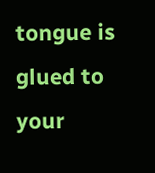tongue is glued to your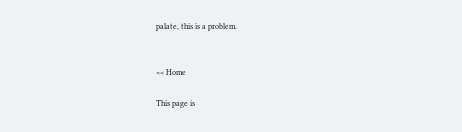palate, this is a problem.


<< Home

This page is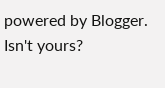powered by Blogger. Isn't yours?